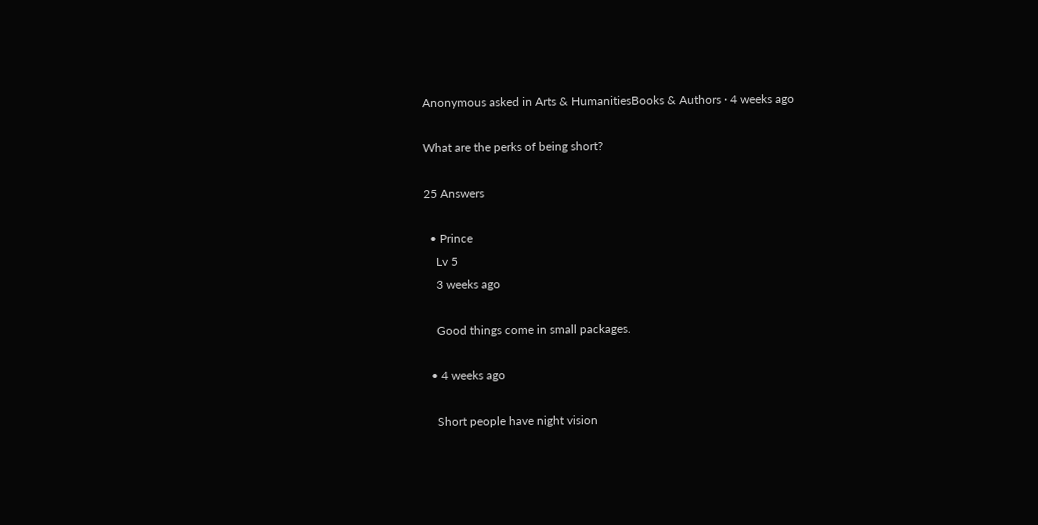Anonymous asked in Arts & HumanitiesBooks & Authors · 4 weeks ago

What are the perks of being short?

25 Answers

  • Prince
    Lv 5
    3 weeks ago

    Good things come in small packages.

  • 4 weeks ago

    Short people have night vision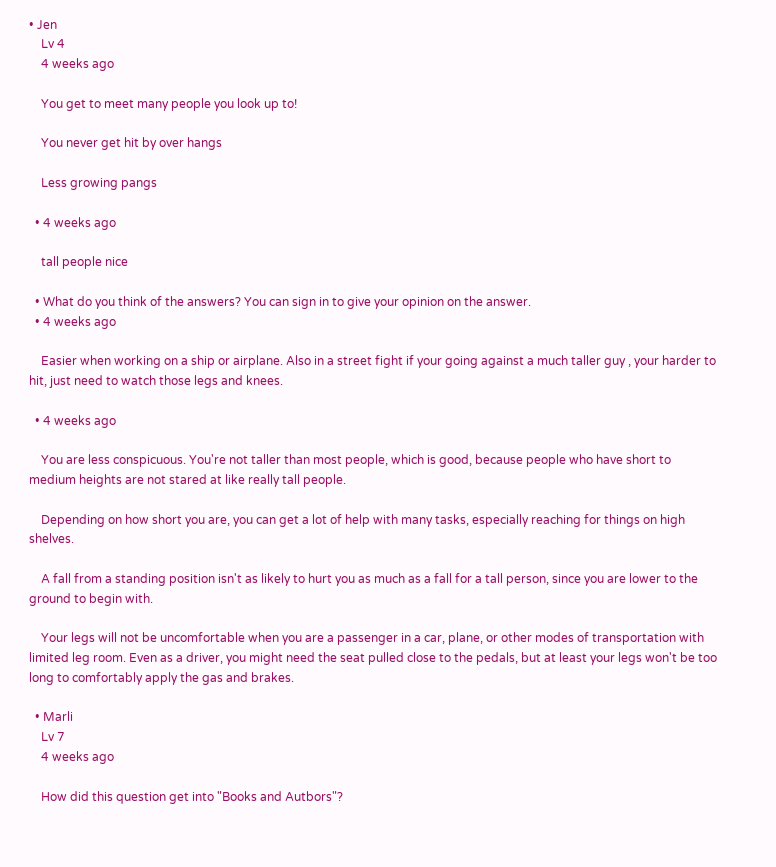• Jen
    Lv 4
    4 weeks ago

    You get to meet many people you look up to!

    You never get hit by over hangs

    Less growing pangs

  • 4 weeks ago

    tall people nice

  • What do you think of the answers? You can sign in to give your opinion on the answer.
  • 4 weeks ago

    Easier when working on a ship or airplane. Also in a street fight if your going against a much taller guy , your harder to hit, just need to watch those legs and knees.

  • 4 weeks ago

    You are less conspicuous. You're not taller than most people, which is good, because people who have short to medium heights are not stared at like really tall people.

    Depending on how short you are, you can get a lot of help with many tasks, especially reaching for things on high shelves.

    A fall from a standing position isn't as likely to hurt you as much as a fall for a tall person, since you are lower to the ground to begin with.

    Your legs will not be uncomfortable when you are a passenger in a car, plane, or other modes of transportation with limited leg room. Even as a driver, you might need the seat pulled close to the pedals, but at least your legs won't be too long to comfortably apply the gas and brakes.

  • Marli
    Lv 7
    4 weeks ago

    How did this question get into "Books and Autbors"?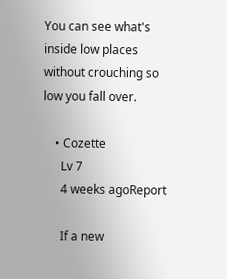You can see what's inside low places without crouching so low you fall over.

    • Cozette
      Lv 7
      4 weeks agoReport

      If a new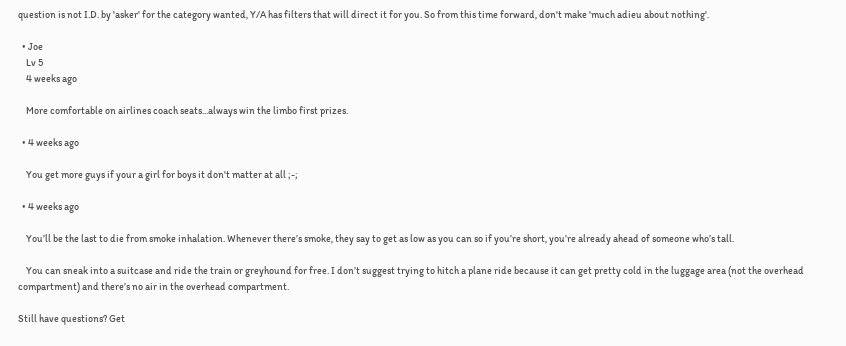question is not I.D. by 'asker' for the category wanted, Y/A has filters that will direct it for you. So from this time forward, don't make 'much adieu about nothing'.

  • Joe
    Lv 5
    4 weeks ago

    More comfortable on airlines coach seats...always win the limbo first prizes.

  • 4 weeks ago

    You get more guys if your a girl for boys it don't matter at all ;-;

  • 4 weeks ago

    You’ll be the last to die from smoke inhalation. Whenever there’s smoke, they say to get as low as you can so if you’re short, you’re already ahead of someone who’s tall.

    You can sneak into a suitcase and ride the train or greyhound for free. I don’t suggest trying to hitch a plane ride because it can get pretty cold in the luggage area (not the overhead compartment) and there’s no air in the overhead compartment.

Still have questions? Get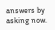answers by asking now.